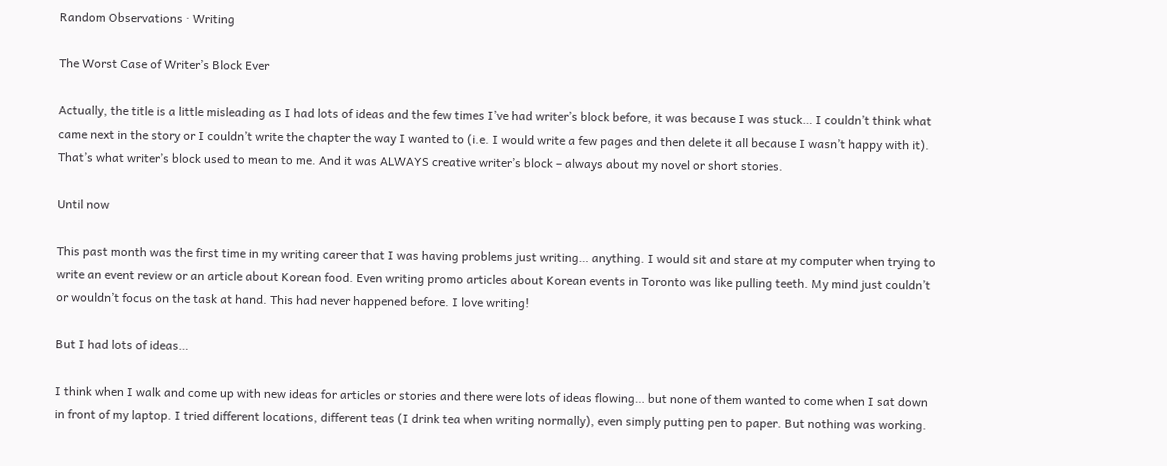Random Observations · Writing

The Worst Case of Writer’s Block Ever

Actually, the title is a little misleading as I had lots of ideas and the few times I’ve had writer’s block before, it was because I was stuck… I couldn’t think what came next in the story or I couldn’t write the chapter the way I wanted to (i.e. I would write a few pages and then delete it all because I wasn’t happy with it). That’s what writer’s block used to mean to me. And it was ALWAYS creative writer’s block – always about my novel or short stories.

Until now

This past month was the first time in my writing career that I was having problems just writing… anything. I would sit and stare at my computer when trying to write an event review or an article about Korean food. Even writing promo articles about Korean events in Toronto was like pulling teeth. My mind just couldn’t or wouldn’t focus on the task at hand. This had never happened before. I love writing!

But I had lots of ideas…

I think when I walk and come up with new ideas for articles or stories and there were lots of ideas flowing… but none of them wanted to come when I sat down in front of my laptop. I tried different locations, different teas (I drink tea when writing normally), even simply putting pen to paper. But nothing was working.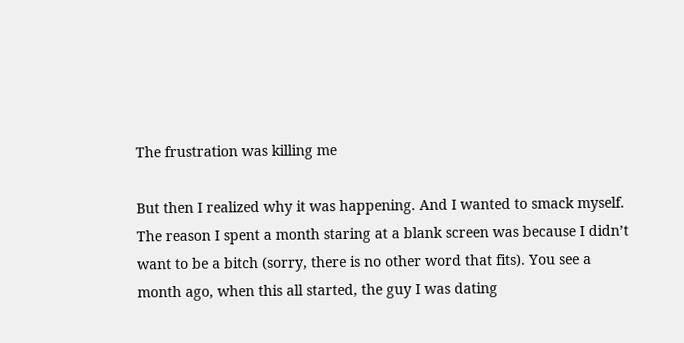The frustration was killing me

But then I realized why it was happening. And I wanted to smack myself. The reason I spent a month staring at a blank screen was because I didn’t want to be a bitch (sorry, there is no other word that fits). You see a month ago, when this all started, the guy I was dating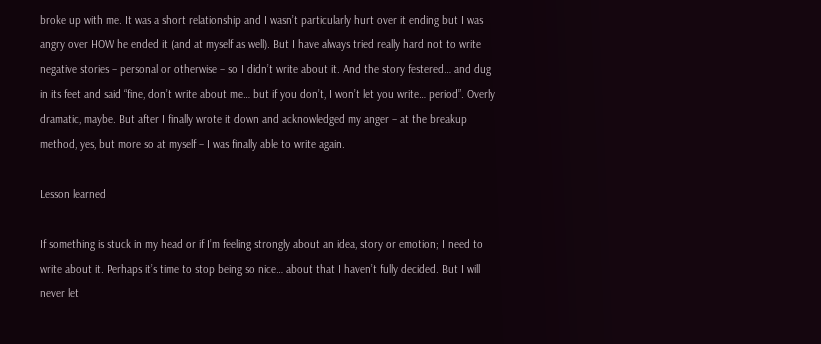broke up with me. It was a short relationship and I wasn’t particularly hurt over it ending but I was angry over HOW he ended it (and at myself as well). But I have always tried really hard not to write negative stories – personal or otherwise – so I didn’t write about it. And the story festered… and dug in its feet and said “fine, don’t write about me… but if you don’t, I won’t let you write… period”. Overly dramatic, maybe. But after I finally wrote it down and acknowledged my anger – at the breakup method, yes, but more so at myself – I was finally able to write again.

Lesson learned

If something is stuck in my head or if I’m feeling strongly about an idea, story or emotion; I need to write about it. Perhaps it’s time to stop being so nice… about that I haven’t fully decided. But I will never let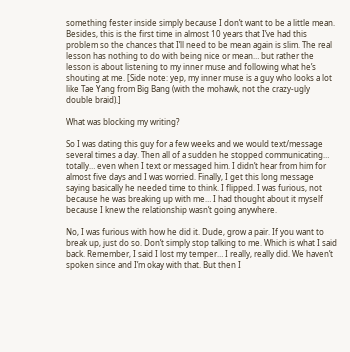something fester inside simply because I don’t want to be a little mean. Besides, this is the first time in almost 10 years that I’ve had this problem so the chances that I’ll need to be mean again is slim. The real lesson has nothing to do with being nice or mean… but rather the lesson is about listening to my inner muse and following what he’s shouting at me. [Side note: yep, my inner muse is a guy who looks a lot like Tae Yang from Big Bang (with the mohawk, not the crazy-ugly double braid).]

What was blocking my writing?

So I was dating this guy for a few weeks and we would text/message several times a day. Then all of a sudden he stopped communicating… totally… even when I text or messaged him. I didn’t hear from him for almost five days and I was worried. Finally, I get this long message saying basically he needed time to think. I flipped. I was furious, not because he was breaking up with me… I had thought about it myself because I knew the relationship wasn’t going anywhere.

No, I was furious with how he did it. Dude, grow a pair. If you want to break up, just do so. Don’t simply stop talking to me. Which is what I said back. Remember, I said I lost my temper… I really, really did. We haven’t spoken since and I’m okay with that. But then I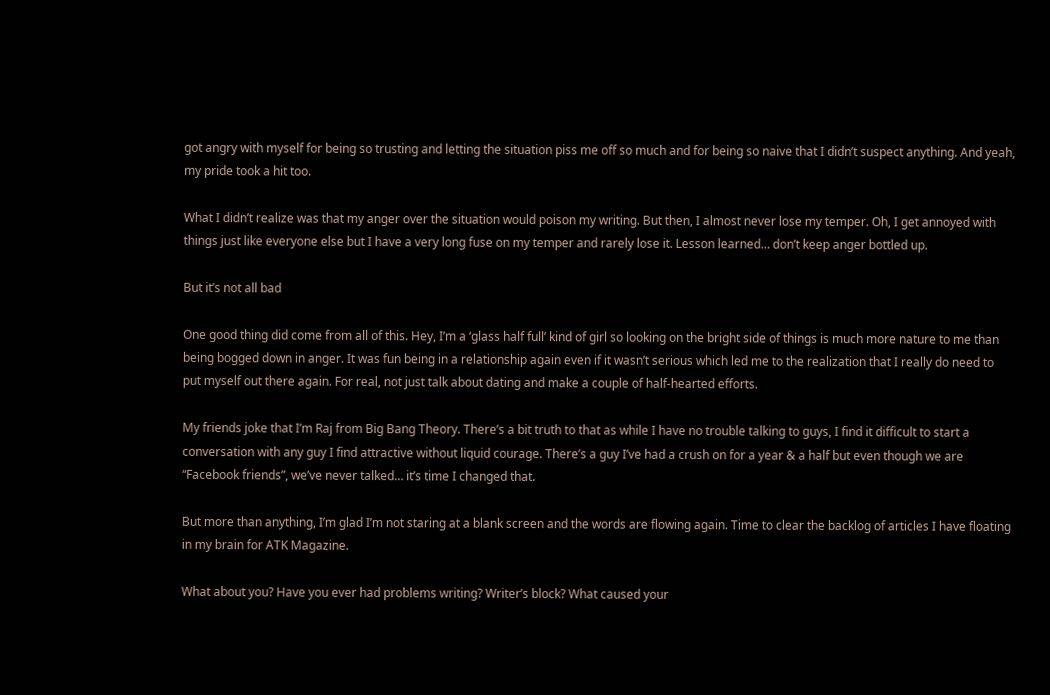got angry with myself for being so trusting and letting the situation piss me off so much and for being so naive that I didn’t suspect anything. And yeah, my pride took a hit too.

What I didn’t realize was that my anger over the situation would poison my writing. But then, I almost never lose my temper. Oh, I get annoyed with things just like everyone else but I have a very long fuse on my temper and rarely lose it. Lesson learned… don’t keep anger bottled up.

But it’s not all bad

One good thing did come from all of this. Hey, I’m a ‘glass half full’ kind of girl so looking on the bright side of things is much more nature to me than being bogged down in anger. It was fun being in a relationship again even if it wasn’t serious which led me to the realization that I really do need to put myself out there again. For real, not just talk about dating and make a couple of half-hearted efforts.

My friends joke that I’m Raj from Big Bang Theory. There’s a bit truth to that as while I have no trouble talking to guys, I find it difficult to start a conversation with any guy I find attractive without liquid courage. There’s a guy I’ve had a crush on for a year & a half but even though we are “Facebook friends”, we’ve never talked… it’s time I changed that.

But more than anything, I’m glad I’m not staring at a blank screen and the words are flowing again. Time to clear the backlog of articles I have floating in my brain for ATK Magazine.

What about you? Have you ever had problems writing? Writer’s block? What caused your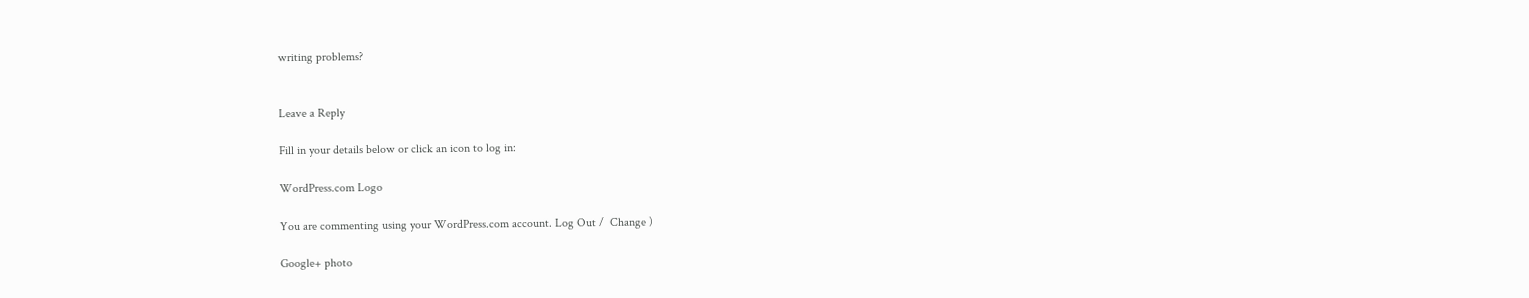writing problems?


Leave a Reply

Fill in your details below or click an icon to log in:

WordPress.com Logo

You are commenting using your WordPress.com account. Log Out /  Change )

Google+ photo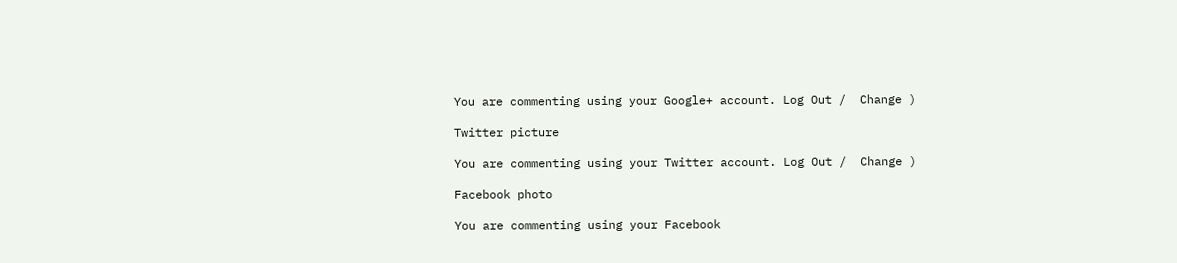You are commenting using your Google+ account. Log Out /  Change )

Twitter picture

You are commenting using your Twitter account. Log Out /  Change )

Facebook photo

You are commenting using your Facebook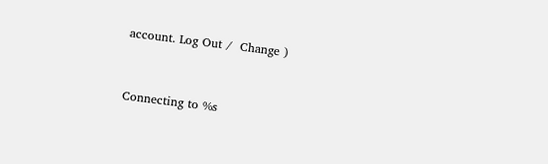account. Log Out /  Change )


Connecting to %s